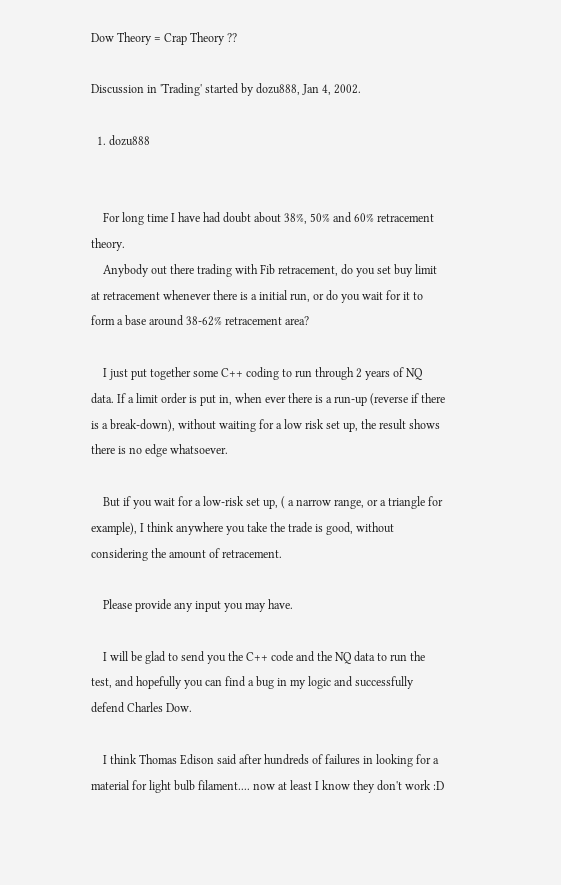Dow Theory = Crap Theory ??

Discussion in 'Trading' started by dozu888, Jan 4, 2002.

  1. dozu888


    For long time I have had doubt about 38%, 50% and 60% retracement theory.
    Anybody out there trading with Fib retracement, do you set buy limit at retracement whenever there is a initial run, or do you wait for it to form a base around 38-62% retracement area?

    I just put together some C++ coding to run through 2 years of NQ data. If a limit order is put in, when ever there is a run-up (reverse if there is a break-down), without waiting for a low risk set up, the result shows there is no edge whatsoever.

    But if you wait for a low-risk set up, ( a narrow range, or a triangle for example), I think anywhere you take the trade is good, without considering the amount of retracement.

    Please provide any input you may have.

    I will be glad to send you the C++ code and the NQ data to run the test, and hopefully you can find a bug in my logic and successfully defend Charles Dow.

    I think Thomas Edison said after hundreds of failures in looking for a material for light bulb filament.... now at least I know they don't work :D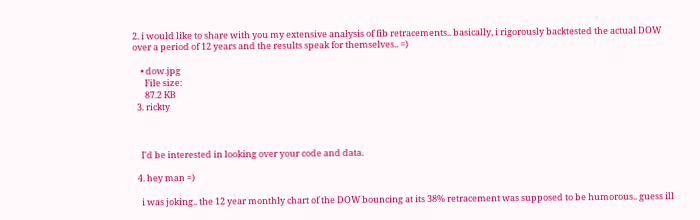2. i would like to share with you my extensive analysis of fib retracements.. basically, i rigorously backtested the actual DOW over a period of 12 years and the results speak for themselves.. =)

    • dow.jpg
      File size:
      87.2 KB
  3. rickty



    I'd be interested in looking over your code and data.

  4. hey man =)

    i was joking.. the 12 year monthly chart of the DOW bouncing at its 38% retracement was supposed to be humorous.. guess ill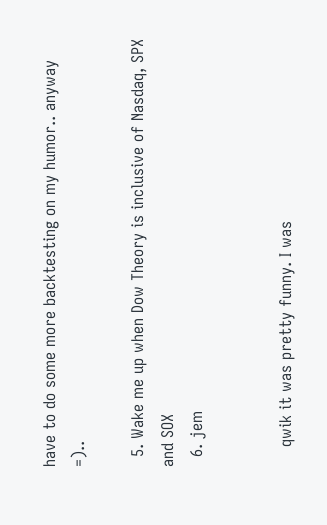have to do some more backtesting on my humor.. anyway =)..

  5. Wake me up when Dow Theory is inclusive of Nasdaq, SPX and SOX
  6. jem


    qwik it was pretty funny. I was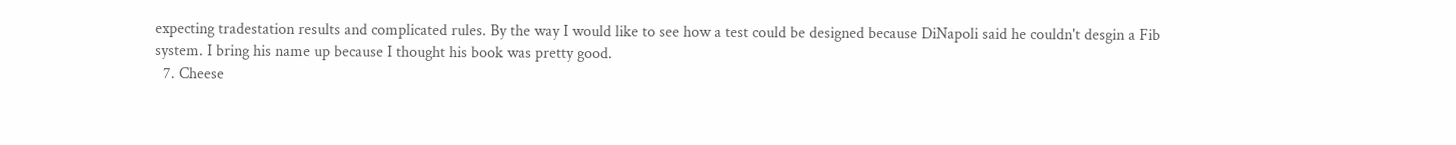expecting tradestation results and complicated rules. By the way I would like to see how a test could be designed because DiNapoli said he couldn't desgin a Fib system. I bring his name up because I thought his book was pretty good.
  7. Cheese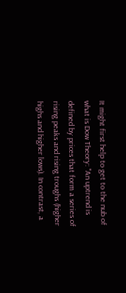It might first help to get to the nub of what is Dow Theory: "An uptrend is defined by prices that form a series of rising peaks and rising troughs (higher highs and higher lows). In contrast, a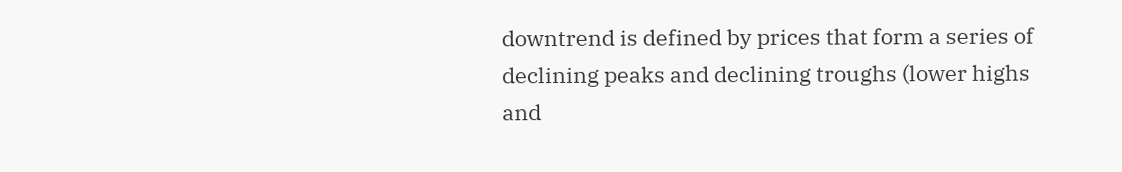downtrend is defined by prices that form a series of declining peaks and declining troughs (lower highs and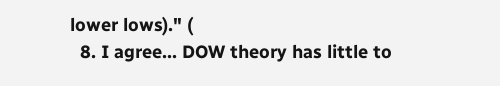lower lows)." (
  8. I agree... DOW theory has little to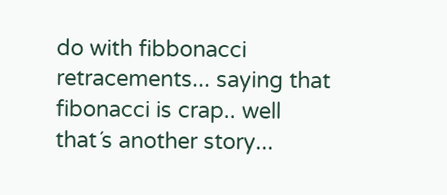do with fibbonacci retracements... saying that fibonacci is crap.. well that´s another story...